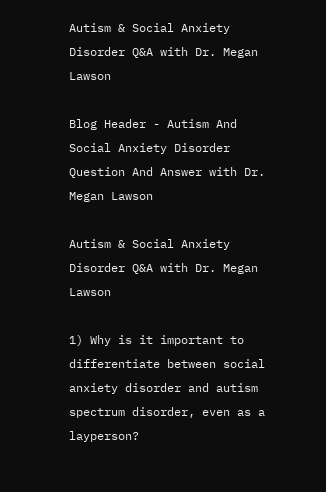Autism & Social Anxiety Disorder Q&A with Dr. Megan Lawson

Blog Header - Autism And Social Anxiety Disorder Question And Answer with Dr. Megan Lawson

Autism & Social Anxiety Disorder Q&A with Dr. Megan Lawson

1) Why is it important to differentiate between social anxiety disorder and autism spectrum disorder, even as a layperson?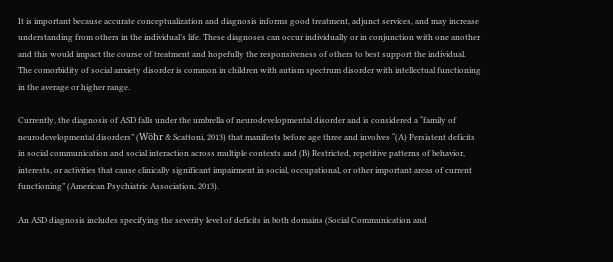It is important because accurate conceptualization and diagnosis informs good treatment, adjunct services, and may increase understanding from others in the individual’s life. These diagnoses can occur individually or in conjunction with one another and this would impact the course of treatment and hopefully the responsiveness of others to best support the individual. The comorbidity of social anxiety disorder is common in children with autism spectrum disorder with intellectual functioning in the average or higher range.

Currently, the diagnosis of ASD falls under the umbrella of neurodevelopmental disorder and is considered a “family of neurodevelopmental disorders” (Wöhr & Scattoni, 2013) that manifests before age three and involves “(A) Persistent deficits in social communication and social interaction across multiple contexts and (B) Restricted, repetitive patterns of behavior, interests, or activities that cause clinically significant impairment in social, occupational, or other important areas of current functioning” (American Psychiatric Association, 2013).

An ASD diagnosis includes specifying the severity level of deficits in both domains (Social Communication and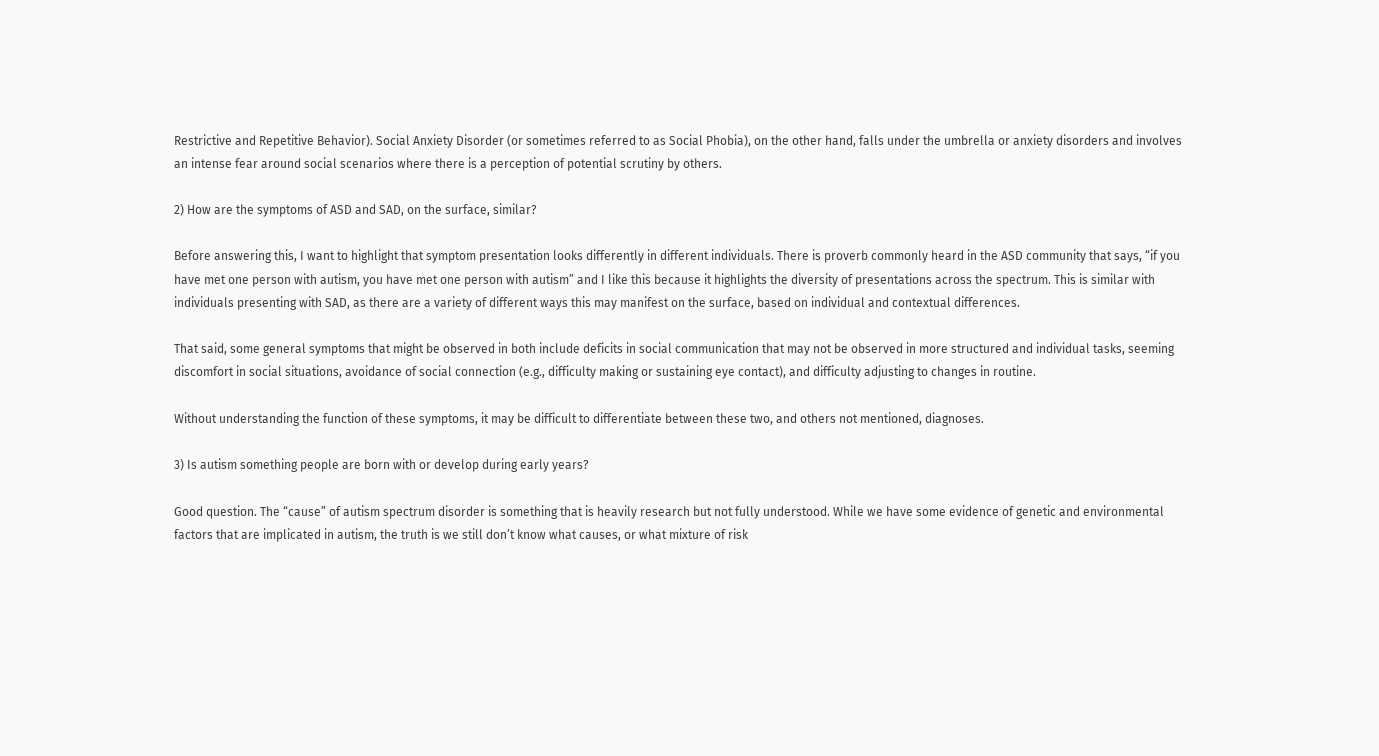Restrictive and Repetitive Behavior). Social Anxiety Disorder (or sometimes referred to as Social Phobia), on the other hand, falls under the umbrella or anxiety disorders and involves an intense fear around social scenarios where there is a perception of potential scrutiny by others.

2) How are the symptoms of ASD and SAD, on the surface, similar?

Before answering this, I want to highlight that symptom presentation looks differently in different individuals. There is proverb commonly heard in the ASD community that says, “if you have met one person with autism, you have met one person with autism” and I like this because it highlights the diversity of presentations across the spectrum. This is similar with individuals presenting with SAD, as there are a variety of different ways this may manifest on the surface, based on individual and contextual differences.

That said, some general symptoms that might be observed in both include deficits in social communication that may not be observed in more structured and individual tasks, seeming discomfort in social situations, avoidance of social connection (e.g., difficulty making or sustaining eye contact), and difficulty adjusting to changes in routine.

Without understanding the function of these symptoms, it may be difficult to differentiate between these two, and others not mentioned, diagnoses.

3) Is autism something people are born with or develop during early years?

Good question. The “cause” of autism spectrum disorder is something that is heavily research but not fully understood. While we have some evidence of genetic and environmental factors that are implicated in autism, the truth is we still don’t know what causes, or what mixture of risk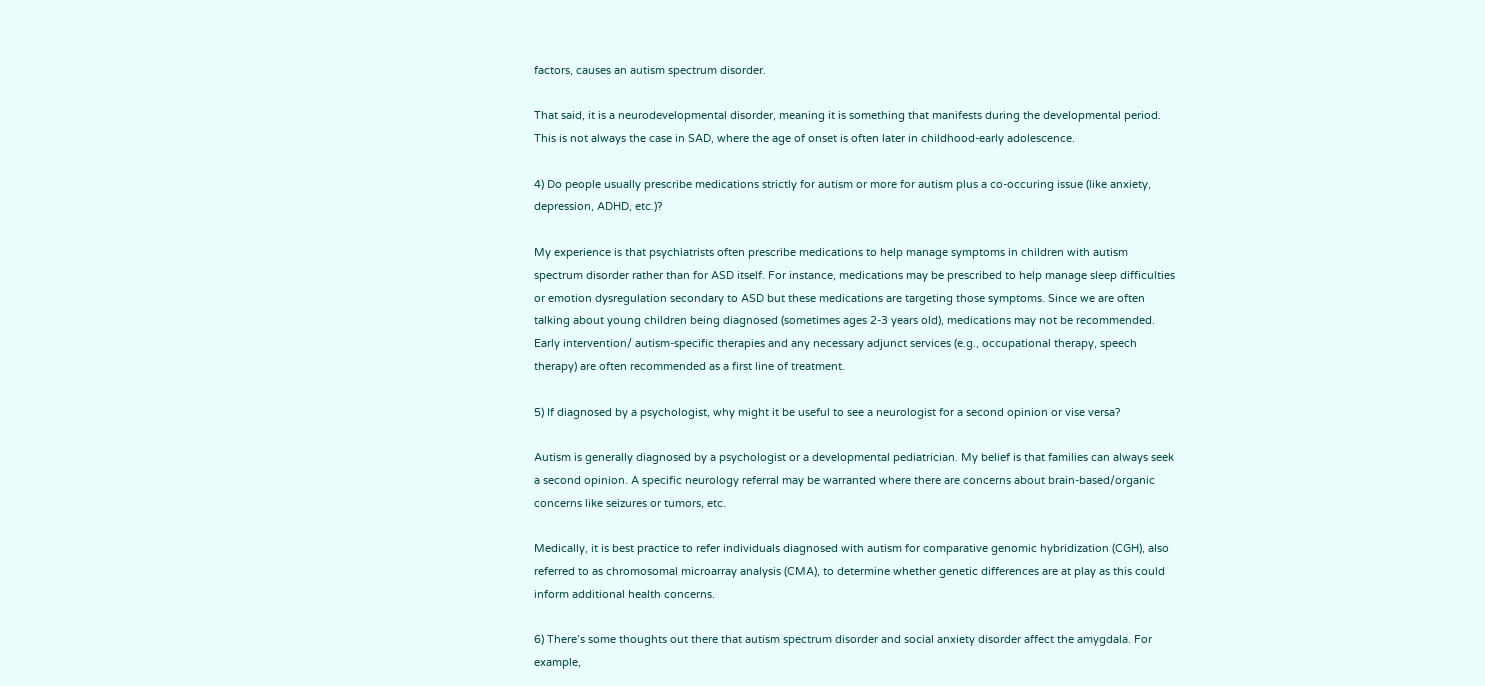factors, causes an autism spectrum disorder.

That said, it is a neurodevelopmental disorder, meaning it is something that manifests during the developmental period. This is not always the case in SAD, where the age of onset is often later in childhood-early adolescence.

4) Do people usually prescribe medications strictly for autism or more for autism plus a co-occuring issue (like anxiety, depression, ADHD, etc.)?

My experience is that psychiatrists often prescribe medications to help manage symptoms in children with autism spectrum disorder rather than for ASD itself. For instance, medications may be prescribed to help manage sleep difficulties or emotion dysregulation secondary to ASD but these medications are targeting those symptoms. Since we are often talking about young children being diagnosed (sometimes ages 2-3 years old), medications may not be recommended. Early intervention/ autism-specific therapies and any necessary adjunct services (e.g., occupational therapy, speech therapy) are often recommended as a first line of treatment.

5) If diagnosed by a psychologist, why might it be useful to see a neurologist for a second opinion or vise versa?

Autism is generally diagnosed by a psychologist or a developmental pediatrician. My belief is that families can always seek a second opinion. A specific neurology referral may be warranted where there are concerns about brain-based/organic concerns like seizures or tumors, etc.

Medically, it is best practice to refer individuals diagnosed with autism for comparative genomic hybridization (CGH), also referred to as chromosomal microarray analysis (CMA), to determine whether genetic differences are at play as this could inform additional health concerns.

6) There’s some thoughts out there that autism spectrum disorder and social anxiety disorder affect the amygdala. For example,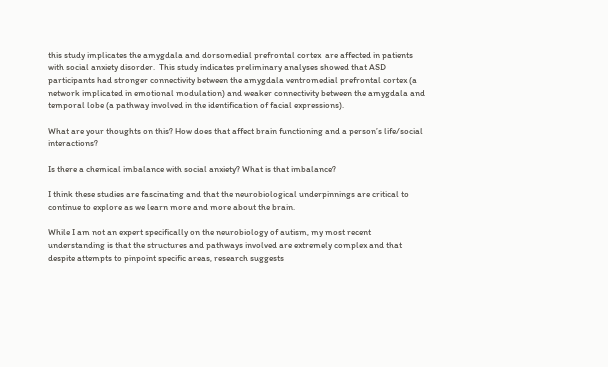this study implicates the amygdala and dorsomedial prefrontal cortex  are affected in patients with social anxiety disorder.  This study indicates preliminary analyses showed that ASD participants had stronger connectivity between the amygdala ventromedial prefrontal cortex (a network implicated in emotional modulation) and weaker connectivity between the amygdala and temporal lobe (a pathway involved in the identification of facial expressions).

What are your thoughts on this? How does that affect brain functioning and a person’s life/social interactions?

Is there a chemical imbalance with social anxiety? What is that imbalance?

I think these studies are fascinating and that the neurobiological underpinnings are critical to continue to explore as we learn more and more about the brain.

While I am not an expert specifically on the neurobiology of autism, my most recent understanding is that the structures and pathways involved are extremely complex and that despite attempts to pinpoint specific areas, research suggests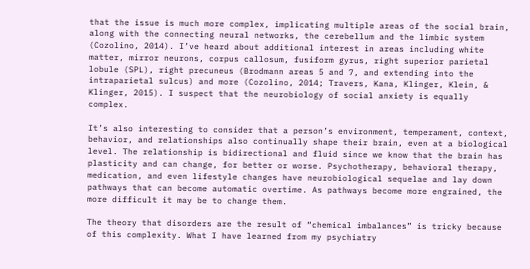that the issue is much more complex, implicating multiple areas of the social brain, along with the connecting neural networks, the cerebellum and the limbic system (Cozolino, 2014). I’ve heard about additional interest in areas including white matter, mirror neurons, corpus callosum, fusiform gyrus, right superior parietal lobule (SPL), right precuneus (Brodmann areas 5 and 7, and extending into the intraparietal sulcus) and more (Cozolino, 2014; Travers, Kana, Klinger, Klein, & Klinger, 2015). I suspect that the neurobiology of social anxiety is equally complex.

It’s also interesting to consider that a person’s environment, temperament, context, behavior, and relationships also continually shape their brain, even at a biological level. The relationship is bidirectional and fluid since we know that the brain has plasticity and can change, for better or worse. Psychotherapy, behavioral therapy, medication, and even lifestyle changes have neurobiological sequelae and lay down pathways that can become automatic overtime. As pathways become more engrained, the more difficult it may be to change them.

The theory that disorders are the result of “chemical imbalances” is tricky because of this complexity. What I have learned from my psychiatry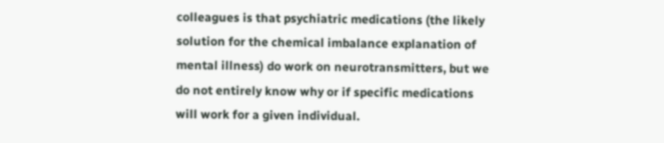colleagues is that psychiatric medications (the likely solution for the chemical imbalance explanation of mental illness) do work on neurotransmitters, but we do not entirely know why or if specific medications will work for a given individual.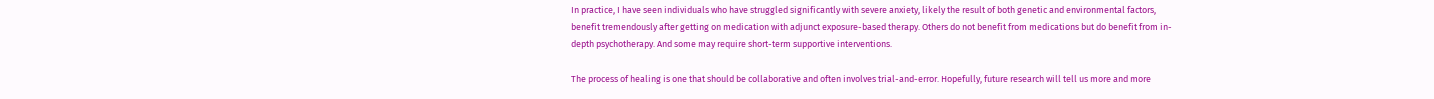In practice, I have seen individuals who have struggled significantly with severe anxiety, likely the result of both genetic and environmental factors, benefit tremendously after getting on medication with adjunct exposure-based therapy. Others do not benefit from medications but do benefit from in-depth psychotherapy. And some may require short-term supportive interventions.

The process of healing is one that should be collaborative and often involves trial-and-error. Hopefully, future research will tell us more and more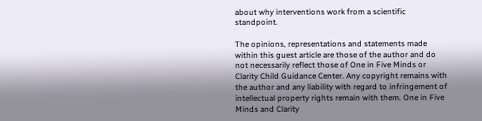about why interventions work from a scientific standpoint.

The opinions, representations and statements made within this guest article are those of the author and do not necessarily reflect those of One in Five Minds or Clarity Child Guidance Center. Any copyright remains with the author and any liability with regard to infringement of intellectual property rights remain with them. One in Five Minds and Clarity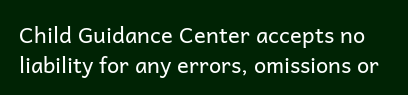Child Guidance Center accepts no liability for any errors, omissions or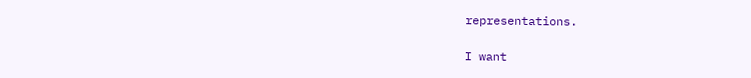representations.

I want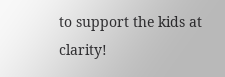to support the kids at clarity!